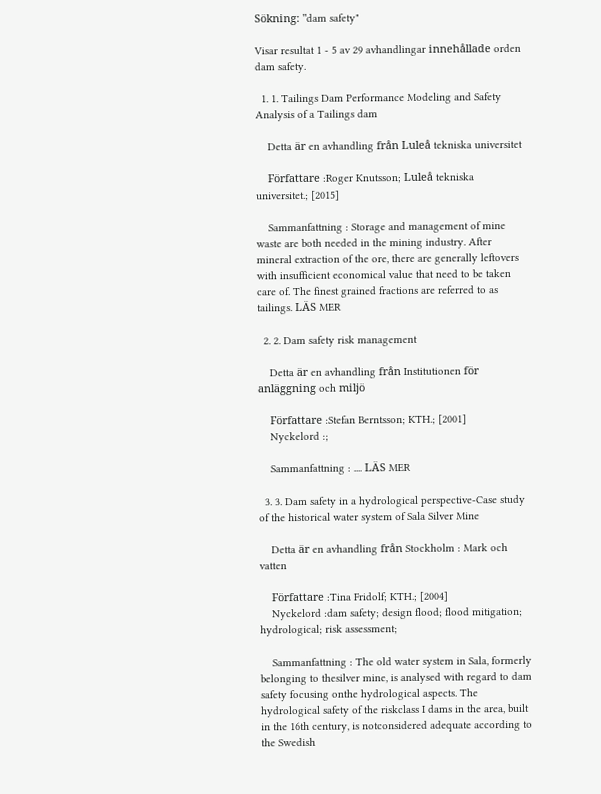Sökning: "dam safety"

Visar resultat 1 - 5 av 29 avhandlingar innehållade orden dam safety.

  1. 1. Tailings Dam Performance Modeling and Safety Analysis of a Tailings dam

    Detta är en avhandling från Luleå tekniska universitet

    Författare :Roger Knutsson; Luleå tekniska universitet.; [2015]

    Sammanfattning : Storage and management of mine waste are both needed in the mining industry. After mineral extraction of the ore, there are generally leftovers with insufficient economical value that need to be taken care of. The finest grained fractions are referred to as tailings. LÄS MER

  2. 2. Dam safety risk management

    Detta är en avhandling från Institutionen för anläggning och miljö

    Författare :Stefan Berntsson; KTH.; [2001]
    Nyckelord :;

    Sammanfattning : .... LÄS MER

  3. 3. Dam safety in a hydrological perspective-Case study of the historical water system of Sala Silver Mine

    Detta är en avhandling från Stockholm : Mark och vatten

    Författare :Tina Fridolf; KTH.; [2004]
    Nyckelord :dam safety; design flood; flood mitigation; hydrological; risk assessment;

    Sammanfattning : The old water system in Sala, formerly belonging to thesilver mine, is analysed with regard to dam safety focusing onthe hydrological aspects. The hydrological safety of the riskclass I dams in the area, built in the 16th century, is notconsidered adequate according to the Swedish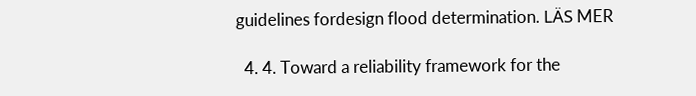guidelines fordesign flood determination. LÄS MER

  4. 4. Toward a reliability framework for the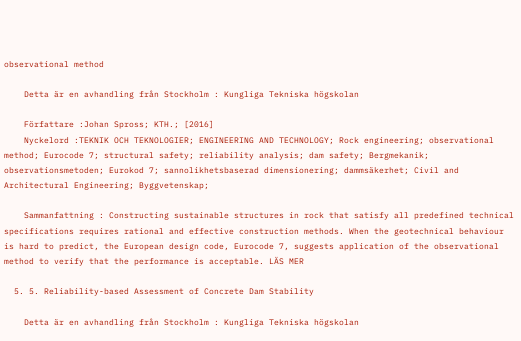observational method

    Detta är en avhandling från Stockholm : Kungliga Tekniska högskolan

    Författare :Johan Spross; KTH.; [2016]
    Nyckelord :TEKNIK OCH TEKNOLOGIER; ENGINEERING AND TECHNOLOGY; Rock engineering; observational method; Eurocode 7; structural safety; reliability analysis; dam safety; Bergmekanik; observationsmetoden; Eurokod 7; sannolikhetsbaserad dimensionering; dammsäkerhet; Civil and Architectural Engineering; Byggvetenskap;

    Sammanfattning : Constructing sustainable structures in rock that satisfy all predefined technical specifications requires rational and effective construction methods. When the geotechnical behaviour is hard to predict, the European design code, Eurocode 7, suggests application of the observational method to verify that the performance is acceptable. LÄS MER

  5. 5. Reliability-based Assessment of Concrete Dam Stability

    Detta är en avhandling från Stockholm : Kungliga Tekniska högskolan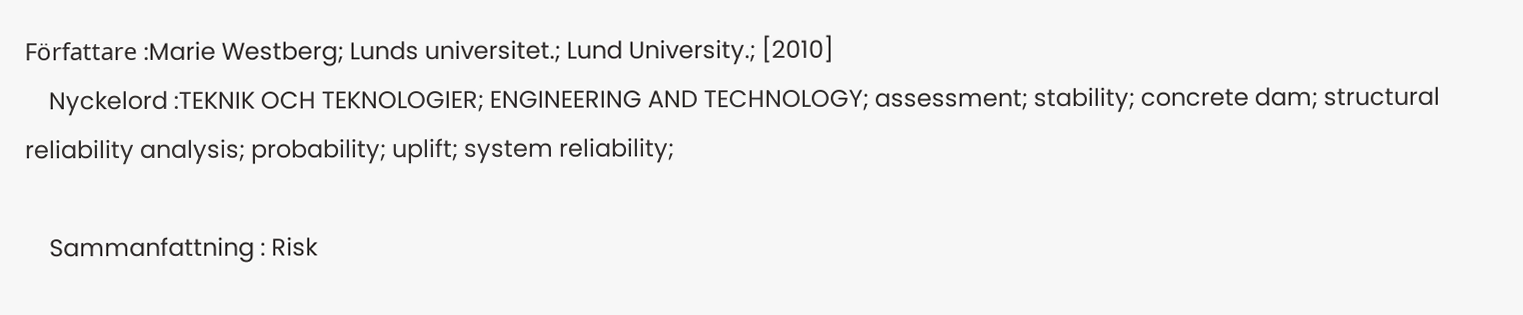Författare :Marie Westberg; Lunds universitet.; Lund University.; [2010]
    Nyckelord :TEKNIK OCH TEKNOLOGIER; ENGINEERING AND TECHNOLOGY; assessment; stability; concrete dam; structural reliability analysis; probability; uplift; system reliability;

    Sammanfattning : Risk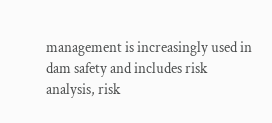management is increasingly used in dam safety and includes risk analysis, risk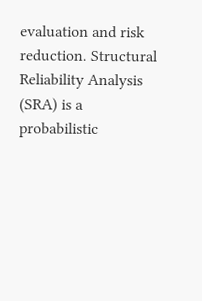evaluation and risk reduction. Structural Reliability Analysis (SRA) is a probabilistic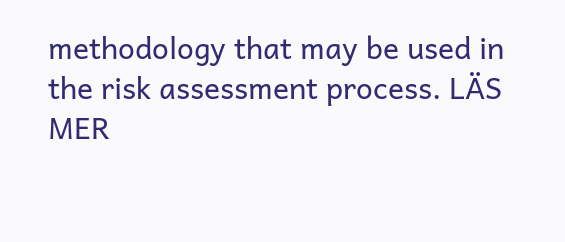methodology that may be used in the risk assessment process. LÄS MER